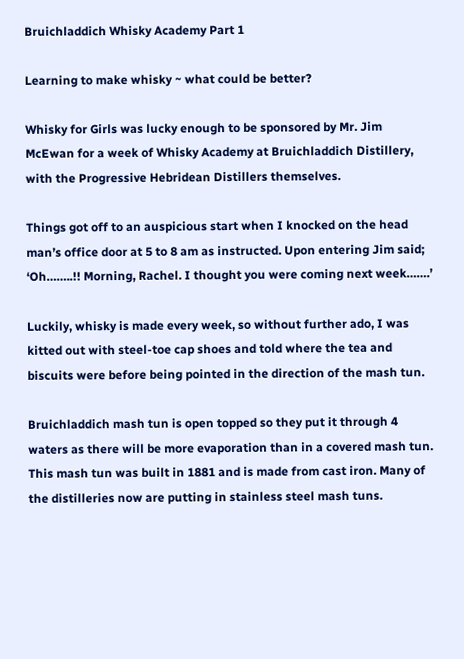Bruichladdich Whisky Academy Part 1

Learning to make whisky ~ what could be better?

Whisky for Girls was lucky enough to be sponsored by Mr. Jim McEwan for a week of Whisky Academy at Bruichladdich Distillery, with the Progressive Hebridean Distillers themselves.

Things got off to an auspicious start when I knocked on the head man’s office door at 5 to 8 am as instructed. Upon entering Jim said; ‘Oh……..!! Morning, Rachel. I thought you were coming next week…….’

Luckily, whisky is made every week, so without further ado, I was kitted out with steel-toe cap shoes and told where the tea and biscuits were before being pointed in the direction of the mash tun.

Bruichladdich mash tun is open topped so they put it through 4 waters as there will be more evaporation than in a covered mash tun. This mash tun was built in 1881 and is made from cast iron. Many of the distilleries now are putting in stainless steel mash tuns.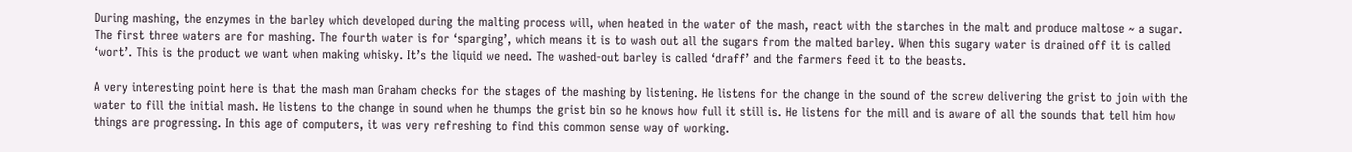During mashing, the enzymes in the barley which developed during the malting process will, when heated in the water of the mash, react with the starches in the malt and produce maltose ~ a sugar. The first three waters are for mashing. The fourth water is for ‘sparging’, which means it is to wash out all the sugars from the malted barley. When this sugary water is drained off it is called ‘wort’. This is the product we want when making whisky. It’s the liquid we need. The washed-out barley is called ‘draff’ and the farmers feed it to the beasts.

A very interesting point here is that the mash man Graham checks for the stages of the mashing by listening. He listens for the change in the sound of the screw delivering the grist to join with the water to fill the initial mash. He listens to the change in sound when he thumps the grist bin so he knows how full it still is. He listens for the mill and is aware of all the sounds that tell him how things are progressing. In this age of computers, it was very refreshing to find this common sense way of working.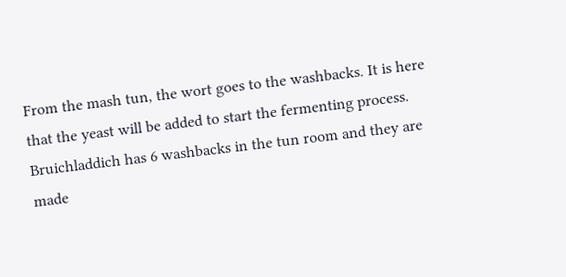From the mash tun, the wort goes to the washbacks. It is here that the yeast will be added to start the fermenting process. Bruichladdich has 6 washbacks in the tun room and they are made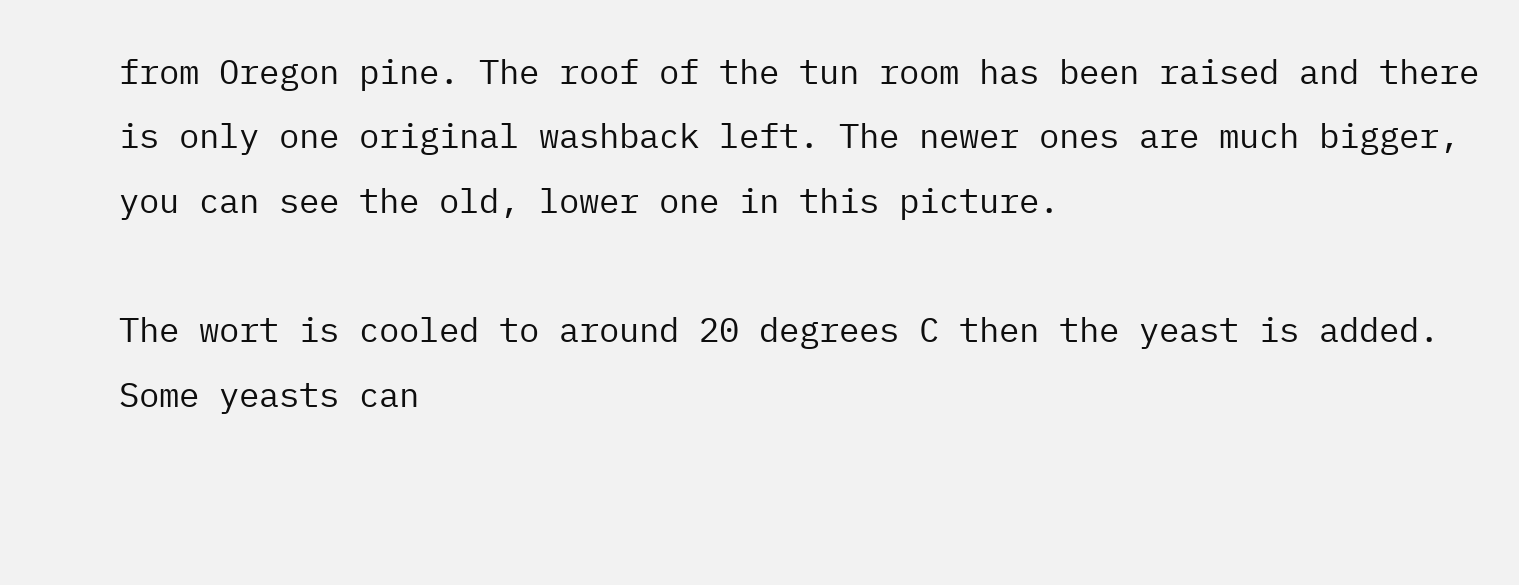from Oregon pine. The roof of the tun room has been raised and there is only one original washback left. The newer ones are much bigger, you can see the old, lower one in this picture.

The wort is cooled to around 20 degrees C then the yeast is added. Some yeasts can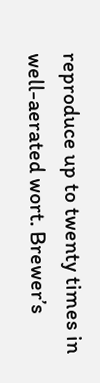reproduce up to twenty times in well-aerated wort. Brewer’s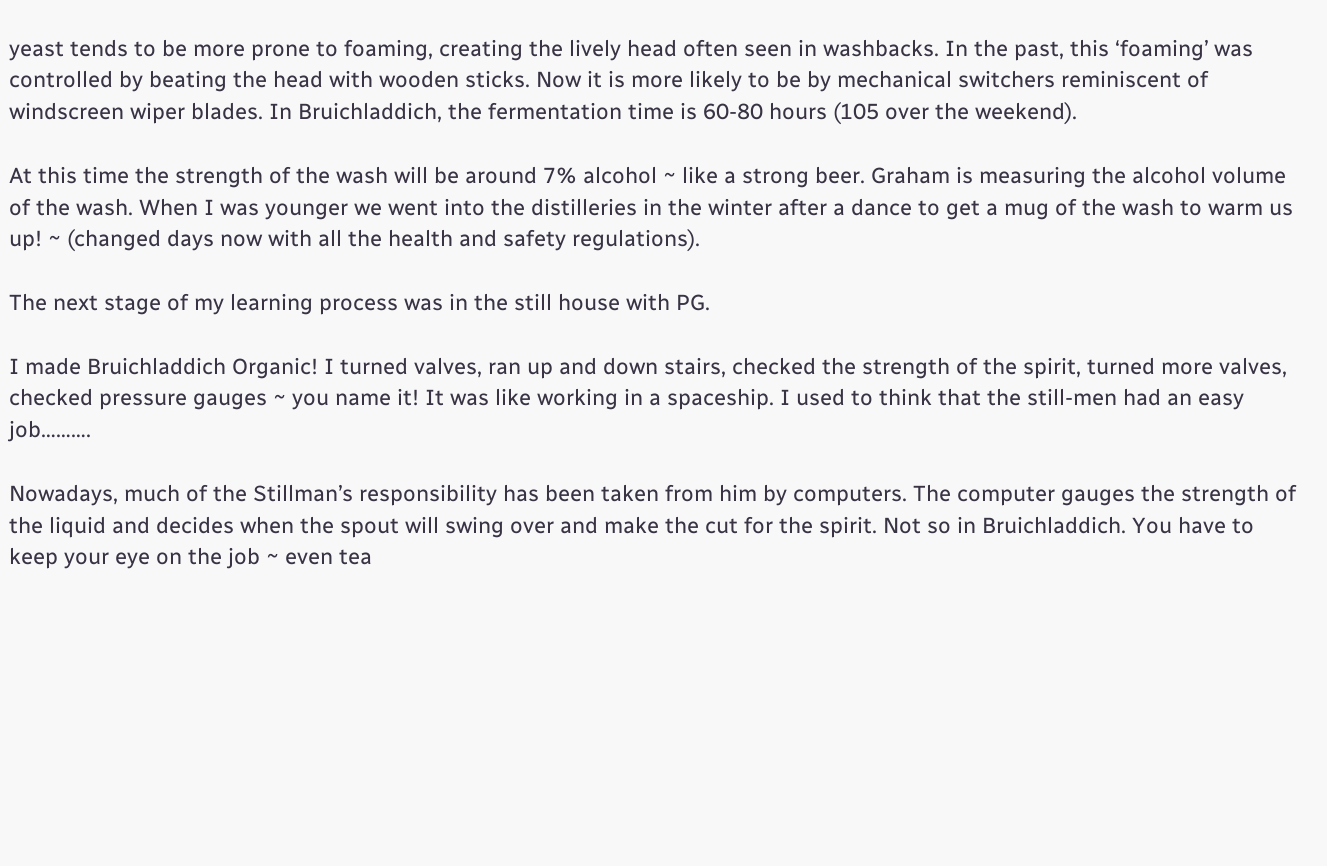yeast tends to be more prone to foaming, creating the lively head often seen in washbacks. In the past, this ‘foaming’ was controlled by beating the head with wooden sticks. Now it is more likely to be by mechanical switchers reminiscent of windscreen wiper blades. In Bruichladdich, the fermentation time is 60-80 hours (105 over the weekend).

At this time the strength of the wash will be around 7% alcohol ~ like a strong beer. Graham is measuring the alcohol volume of the wash. When I was younger we went into the distilleries in the winter after a dance to get a mug of the wash to warm us up! ~ (changed days now with all the health and safety regulations).

The next stage of my learning process was in the still house with PG.

I made Bruichladdich Organic! I turned valves, ran up and down stairs, checked the strength of the spirit, turned more valves, checked pressure gauges ~ you name it! It was like working in a spaceship. I used to think that the still-men had an easy job……….

Nowadays, much of the Stillman’s responsibility has been taken from him by computers. The computer gauges the strength of the liquid and decides when the spout will swing over and make the cut for the spirit. Not so in Bruichladdich. You have to keep your eye on the job ~ even tea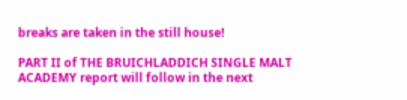breaks are taken in the still house!

PART II of THE BRUICHLADDICH SINGLE MALT ACADEMY report will follow in the next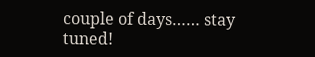couple of days…… stay tuned!